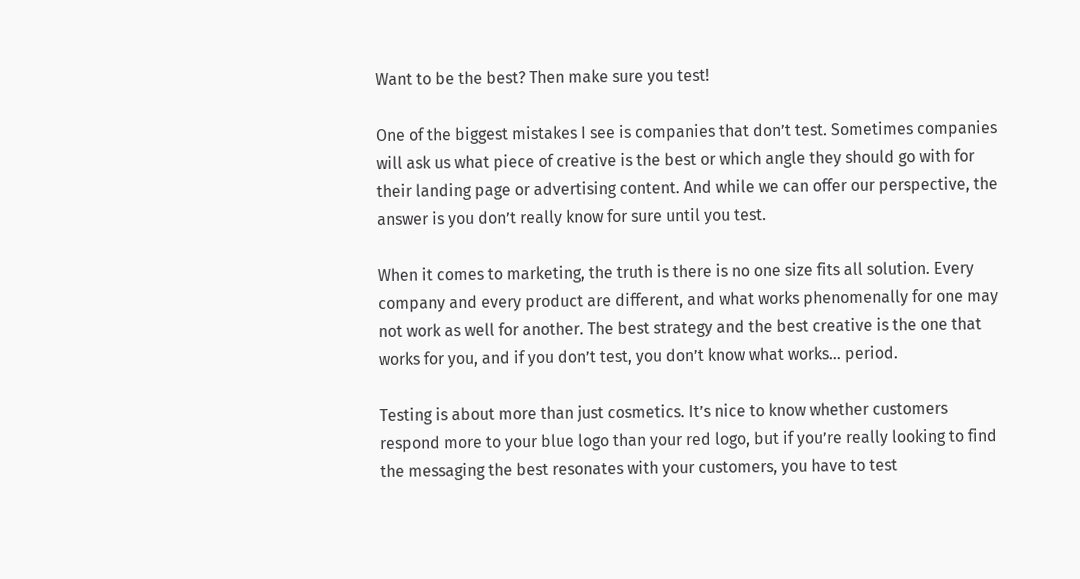Want to be the best? Then make sure you test!

One of the biggest mistakes I see is companies that don’t test. Sometimes companies will ask us what piece of creative is the best or which angle they should go with for their landing page or advertising content. And while we can offer our perspective, the answer is you don’t really know for sure until you test.

When it comes to marketing, the truth is there is no one size fits all solution. Every company and every product are different, and what works phenomenally for one may not work as well for another. The best strategy and the best creative is the one that works for you, and if you don’t test, you don’t know what works… period.

Testing is about more than just cosmetics. It’s nice to know whether customers respond more to your blue logo than your red logo, but if you’re really looking to find the messaging the best resonates with your customers, you have to test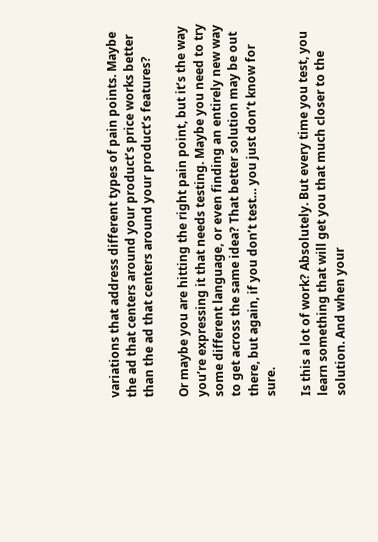variations that address different types of pain points. Maybe the ad that centers around your product’s price works better than the ad that centers around your product’s features?

Or maybe you are hitting the right pain point, but it’s the way you’re expressing it that needs testing. Maybe you need to try some different language, or even finding an entirely new way to get across the same idea? That better solution may be out there, but again, if you don’t test… you just don’t know for sure.

Is this a lot of work? Absolutely. But every time you test, you learn something that will get you that much closer to the solution. And when your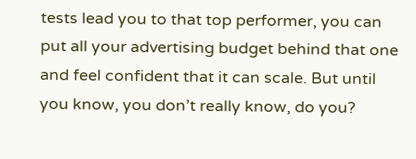tests lead you to that top performer, you can put all your advertising budget behind that one and feel confident that it can scale. But until you know, you don’t really know, do you?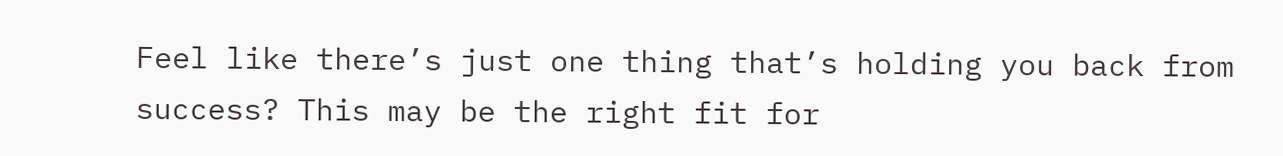Feel like there’s just one thing that’s holding you back from success? This may be the right fit for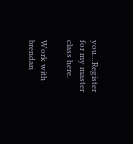you…Register for my master class here.

Work with brendan